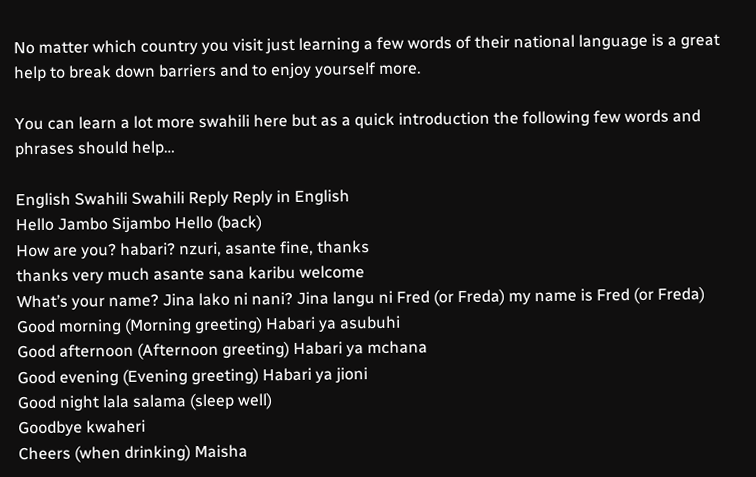No matter which country you visit just learning a few words of their national language is a great help to break down barriers and to enjoy yourself more.

You can learn a lot more swahili here but as a quick introduction the following few words and phrases should help…

English Swahili Swahili Reply Reply in English
Hello Jambo Sijambo Hello (back)
How are you? habari? nzuri, asante fine, thanks
thanks very much asante sana karibu welcome
What’s your name? Jina lako ni nani? Jina langu ni Fred (or Freda) my name is Fred (or Freda)
Good morning (Morning greeting) Habari ya asubuhi
Good afternoon (Afternoon greeting) Habari ya mchana
Good evening (Evening greeting) Habari ya jioni
Good night lala salama (sleep well)
Goodbye kwaheri
Cheers (when drinking) Maisha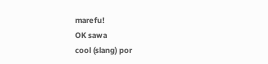marefu!
OK sawa
cool (slang) por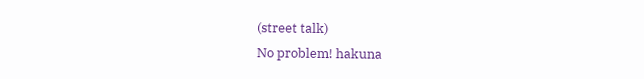(street talk)
No problem! hakuna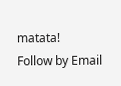matata!
Follow by Email